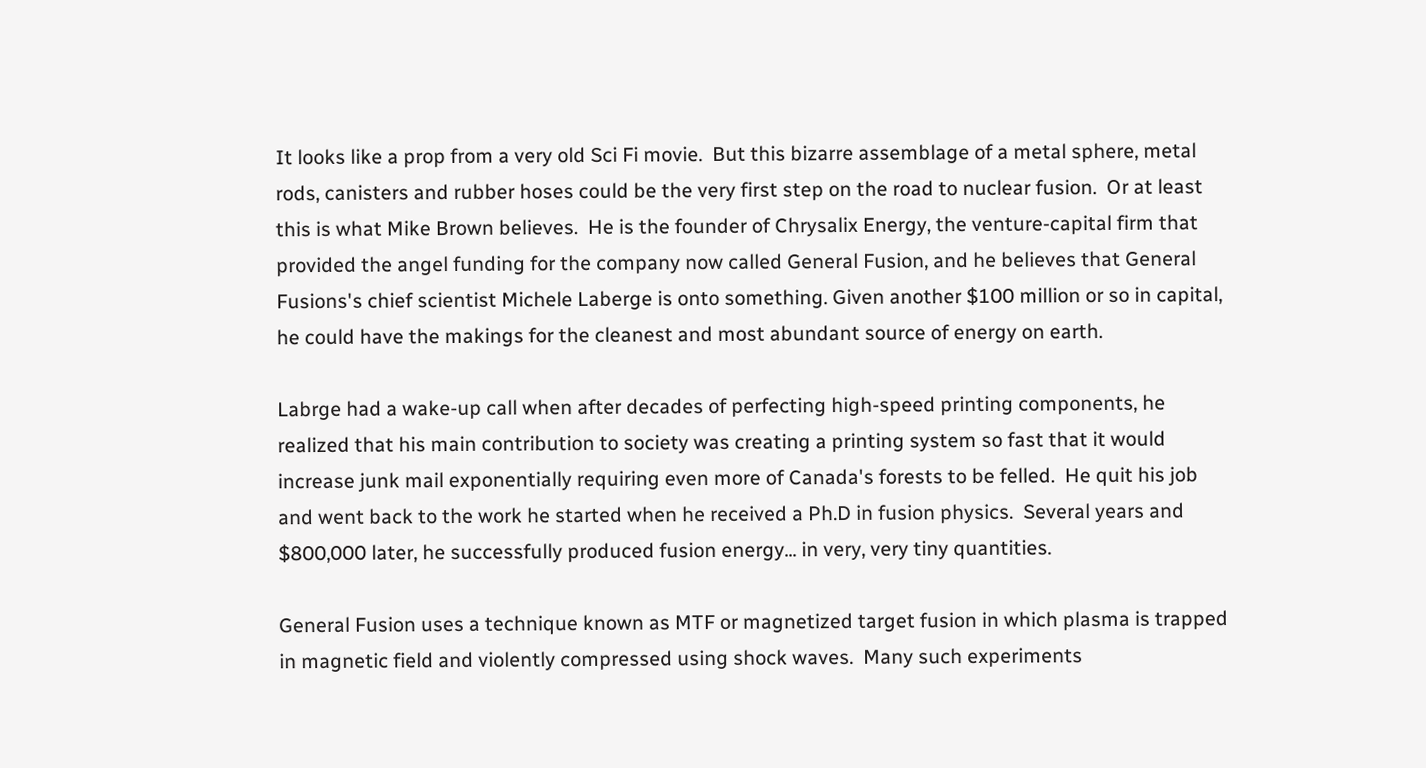It looks like a prop from a very old Sci Fi movie.  But this bizarre assemblage of a metal sphere, metal rods, canisters and rubber hoses could be the very first step on the road to nuclear fusion.  Or at least this is what Mike Brown believes.  He is the founder of Chrysalix Energy, the venture-capital firm that provided the angel funding for the company now called General Fusion, and he believes that General Fusions's chief scientist Michele Laberge is onto something. Given another $100 million or so in capital, he could have the makings for the cleanest and most abundant source of energy on earth.

Labrge had a wake-up call when after decades of perfecting high-speed printing components, he realized that his main contribution to society was creating a printing system so fast that it would increase junk mail exponentially requiring even more of Canada's forests to be felled.  He quit his job and went back to the work he started when he received a Ph.D in fusion physics.  Several years and $800,000 later, he successfully produced fusion energy... in very, very tiny quantities.

General Fusion uses a technique known as MTF or magnetized target fusion in which plasma is trapped in magnetic field and violently compressed using shock waves.  Many such experiments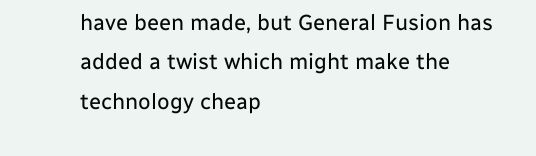have been made, but General Fusion has added a twist which might make the technology cheap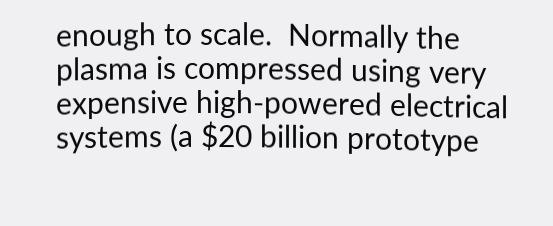enough to scale.  Normally the plasma is compressed using very expensive high-powered electrical systems (a $20 billion prototype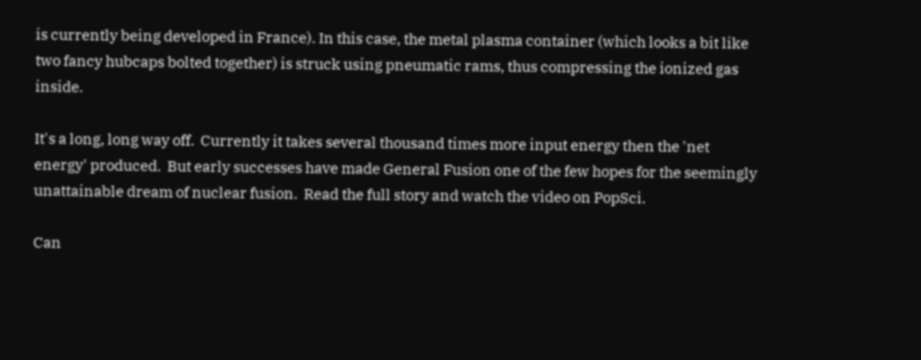is currently being developed in France). In this case, the metal plasma container (which looks a bit like two fancy hubcaps bolted together) is struck using pneumatic rams, thus compressing the ionized gas inside.

It's a long, long way off.  Currently it takes several thousand times more input energy then the 'net energy' produced.  But early successes have made General Fusion one of the few hopes for the seemingly unattainable dream of nuclear fusion.  Read the full story and watch the video on PopSci.

Can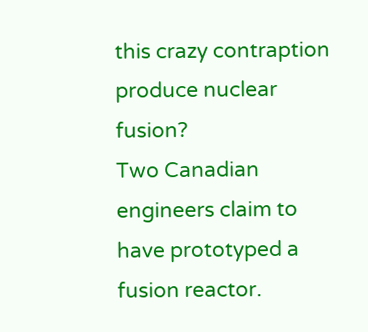this crazy contraption produce nuclear fusion?
Two Canadian engineers claim to have prototyped a fusion reactor.